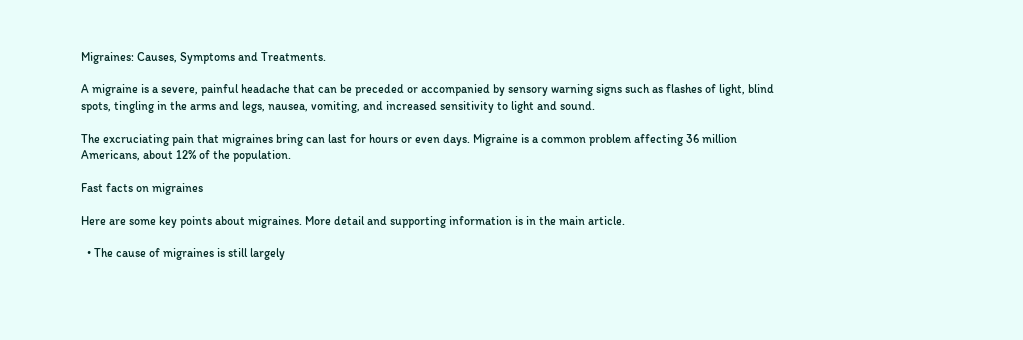Migraines: Causes, Symptoms and Treatments.

A migraine is a severe, painful headache that can be preceded or accompanied by sensory warning signs such as flashes of light, blind spots, tingling in the arms and legs, nausea, vomiting, and increased sensitivity to light and sound.

The excruciating pain that migraines bring can last for hours or even days. Migraine is a common problem affecting 36 million Americans, about 12% of the population.

Fast facts on migraines

Here are some key points about migraines. More detail and supporting information is in the main article.

  • The cause of migraines is still largely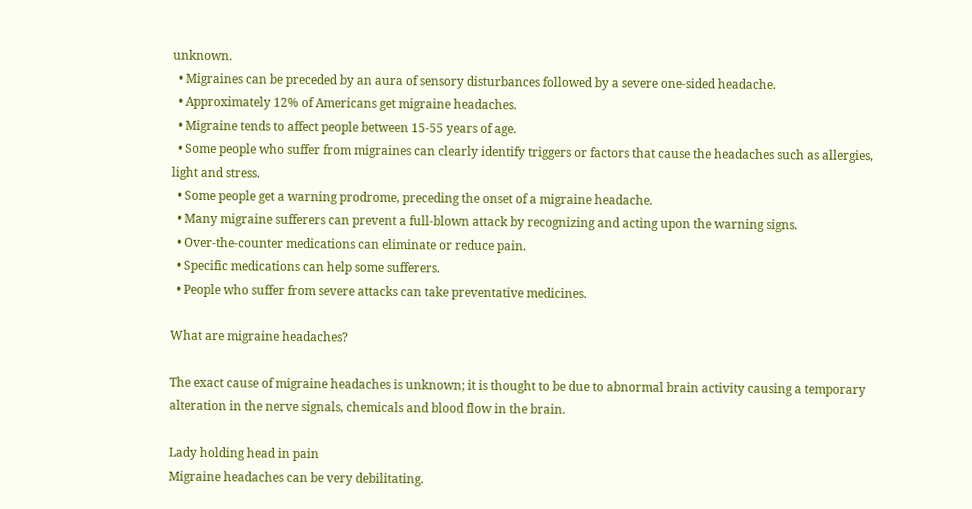unknown.
  • Migraines can be preceded by an aura of sensory disturbances followed by a severe one-sided headache.
  • Approximately 12% of Americans get migraine headaches.
  • Migraine tends to affect people between 15-55 years of age.
  • Some people who suffer from migraines can clearly identify triggers or factors that cause the headaches such as allergies, light and stress.
  • Some people get a warning prodrome, preceding the onset of a migraine headache.
  • Many migraine sufferers can prevent a full-blown attack by recognizing and acting upon the warning signs.
  • Over-the-counter medications can eliminate or reduce pain.
  • Specific medications can help some sufferers.
  • People who suffer from severe attacks can take preventative medicines.

What are migraine headaches?

The exact cause of migraine headaches is unknown; it is thought to be due to abnormal brain activity causing a temporary alteration in the nerve signals, chemicals and blood flow in the brain.

Lady holding head in pain
Migraine headaches can be very debilitating.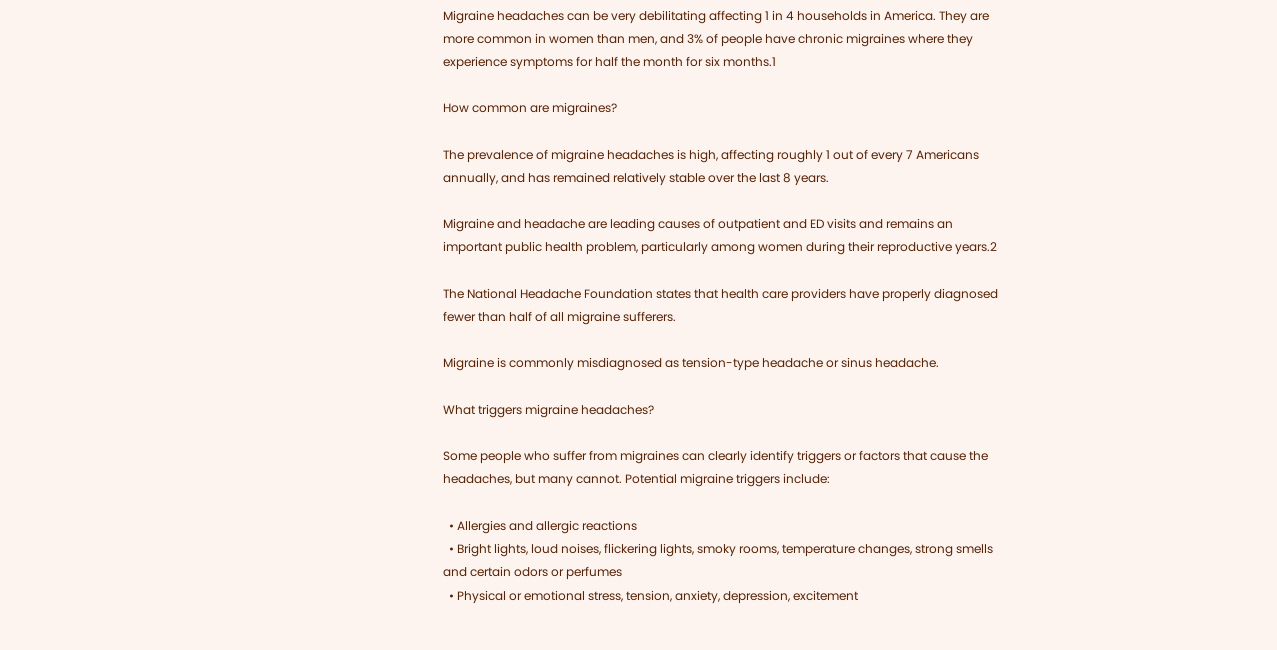Migraine headaches can be very debilitating affecting 1 in 4 households in America. They are more common in women than men, and 3% of people have chronic migraines where they experience symptoms for half the month for six months.1

How common are migraines?

The prevalence of migraine headaches is high, affecting roughly 1 out of every 7 Americans annually, and has remained relatively stable over the last 8 years.

Migraine and headache are leading causes of outpatient and ED visits and remains an important public health problem, particularly among women during their reproductive years.2

The National Headache Foundation states that health care providers have properly diagnosed fewer than half of all migraine sufferers.

Migraine is commonly misdiagnosed as tension-type headache or sinus headache.

What triggers migraine headaches?

Some people who suffer from migraines can clearly identify triggers or factors that cause the headaches, but many cannot. Potential migraine triggers include:

  • Allergies and allergic reactions
  • Bright lights, loud noises, flickering lights, smoky rooms, temperature changes, strong smells and certain odors or perfumes
  • Physical or emotional stress, tension, anxiety, depression, excitement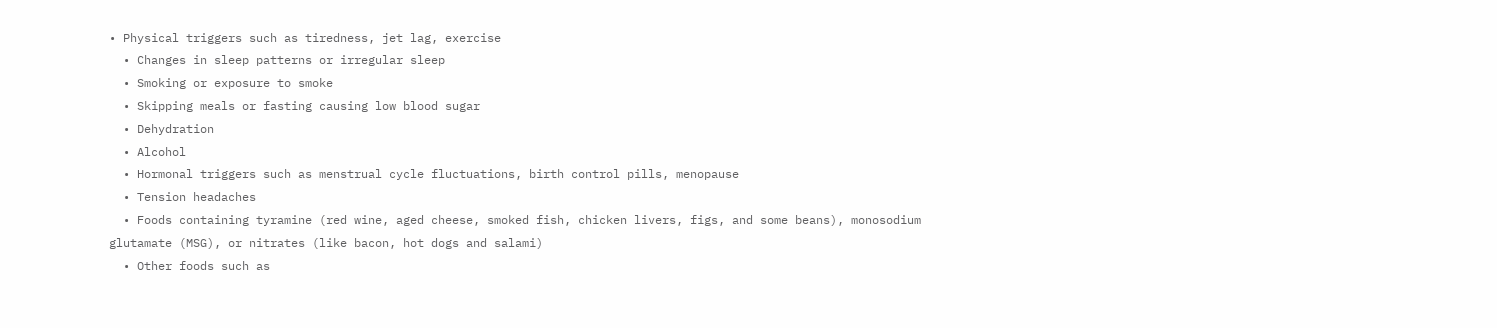• Physical triggers such as tiredness, jet lag, exercise
  • Changes in sleep patterns or irregular sleep
  • Smoking or exposure to smoke
  • Skipping meals or fasting causing low blood sugar
  • Dehydration
  • Alcohol
  • Hormonal triggers such as menstrual cycle fluctuations, birth control pills, menopause
  • Tension headaches
  • Foods containing tyramine (red wine, aged cheese, smoked fish, chicken livers, figs, and some beans), monosodium glutamate (MSG), or nitrates (like bacon, hot dogs and salami)
  • Other foods such as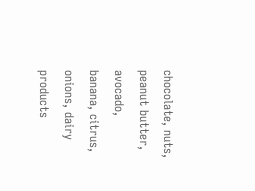chocolate, nuts, peanut butter, avocado, banana, citrus, onions, dairy products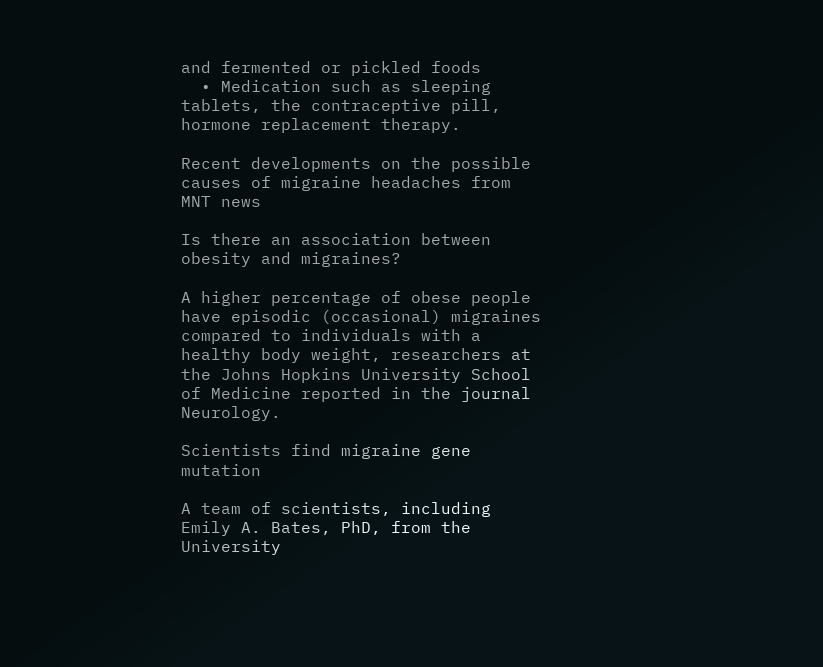and fermented or pickled foods
  • Medication such as sleeping tablets, the contraceptive pill, hormone replacement therapy.

Recent developments on the possible causes of migraine headaches from MNT news

Is there an association between obesity and migraines?

A higher percentage of obese people have episodic (occasional) migraines compared to individuals with a healthy body weight, researchers at the Johns Hopkins University School of Medicine reported in the journal Neurology.

Scientists find migraine gene mutation

A team of scientists, including Emily A. Bates, PhD, from the University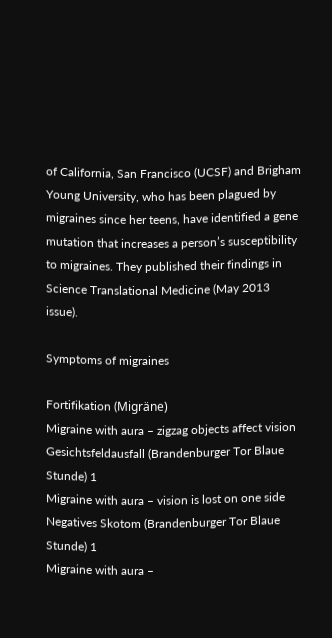of California, San Francisco (UCSF) and Brigham Young University, who has been plagued by migraines since her teens, have identified a gene mutation that increases a person’s susceptibility to migraines. They published their findings in Science Translational Medicine (May 2013 issue).

Symptoms of migraines

Fortifikation (Migräne)
Migraine with aura – zigzag objects affect vision
Gesichtsfeldausfall (Brandenburger Tor Blaue Stunde) 1
Migraine with aura – vision is lost on one side
Negatives Skotom (Brandenburger Tor Blaue Stunde) 1
Migraine with aura –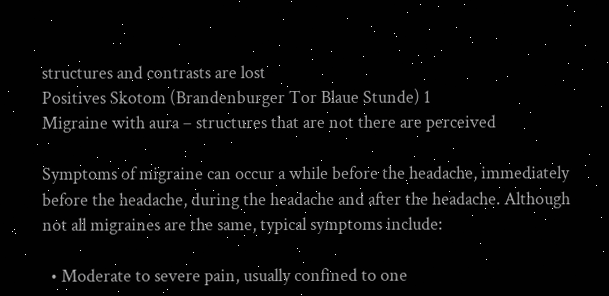structures and contrasts are lost
Positives Skotom (Brandenburger Tor Blaue Stunde) 1
Migraine with aura – structures that are not there are perceived

Symptoms of migraine can occur a while before the headache, immediately before the headache, during the headache and after the headache. Although not all migraines are the same, typical symptoms include:

  • Moderate to severe pain, usually confined to one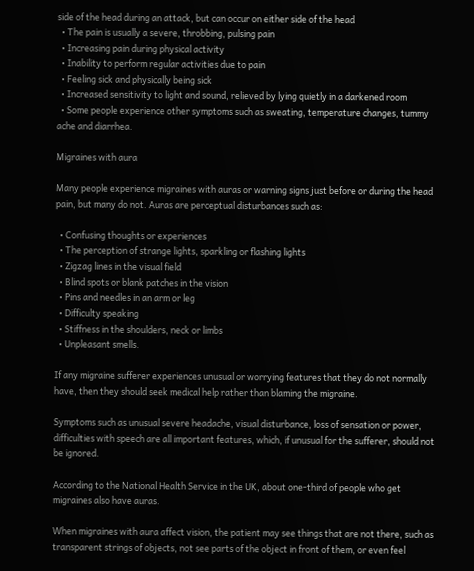side of the head during an attack, but can occur on either side of the head
  • The pain is usually a severe, throbbing, pulsing pain
  • Increasing pain during physical activity
  • Inability to perform regular activities due to pain
  • Feeling sick and physically being sick
  • Increased sensitivity to light and sound, relieved by lying quietly in a darkened room
  • Some people experience other symptoms such as sweating, temperature changes, tummy ache and diarrhea.

Migraines with aura

Many people experience migraines with auras or warning signs just before or during the head pain, but many do not. Auras are perceptual disturbances such as:

  • Confusing thoughts or experiences
  • The perception of strange lights, sparkling or flashing lights
  • Zigzag lines in the visual field
  • Blind spots or blank patches in the vision
  • Pins and needles in an arm or leg
  • Difficulty speaking
  • Stiffness in the shoulders, neck or limbs
  • Unpleasant smells.

If any migraine sufferer experiences unusual or worrying features that they do not normally have, then they should seek medical help rather than blaming the migraine.

Symptoms such as unusual severe headache, visual disturbance, loss of sensation or power, difficulties with speech are all important features, which, if unusual for the sufferer, should not be ignored.

According to the National Health Service in the UK, about one-third of people who get migraines also have auras.

When migraines with aura affect vision, the patient may see things that are not there, such as transparent strings of objects, not see parts of the object in front of them, or even feel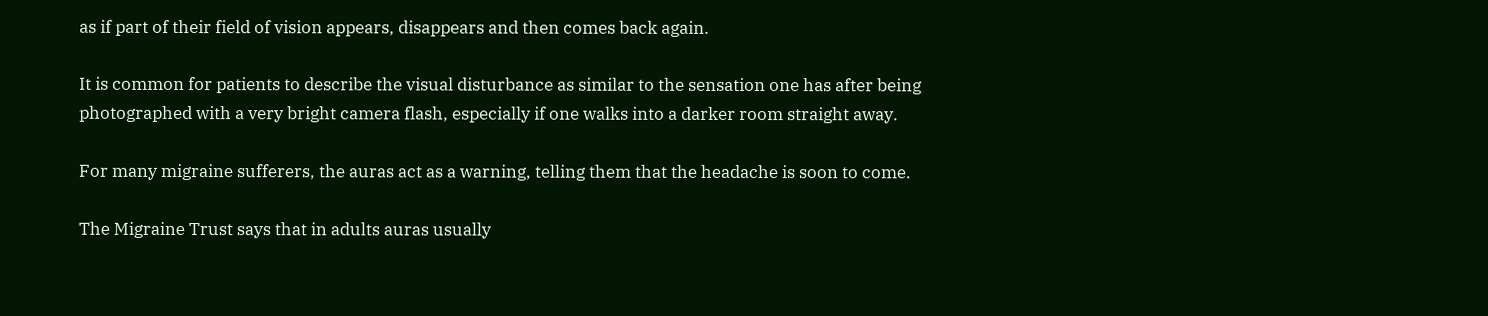as if part of their field of vision appears, disappears and then comes back again.

It is common for patients to describe the visual disturbance as similar to the sensation one has after being photographed with a very bright camera flash, especially if one walks into a darker room straight away.

For many migraine sufferers, the auras act as a warning, telling them that the headache is soon to come.

The Migraine Trust says that in adults auras usually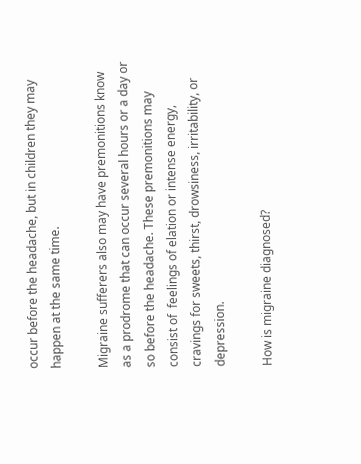occur before the headache, but in children they may happen at the same time.

Migraine sufferers also may have premonitions know as a prodrome that can occur several hours or a day or so before the headache. These premonitions may consist of  feelings of elation or intense energy, cravings for sweets, thirst, drowsiness, irritability, or depression.

How is migraine diagnosed?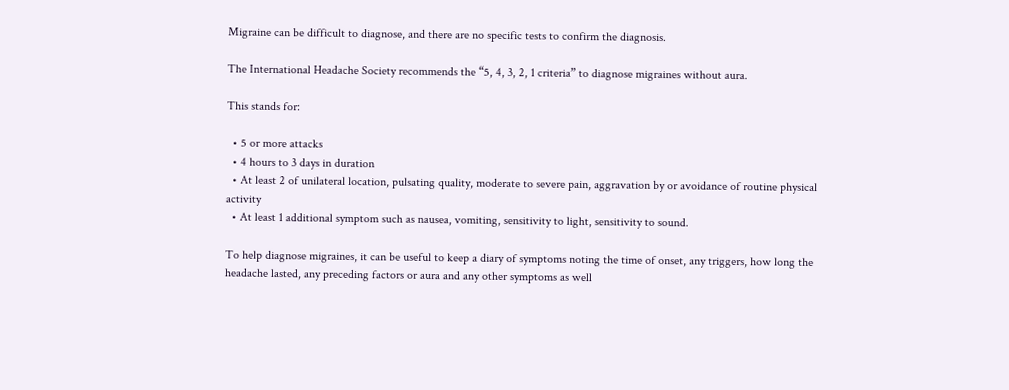Migraine can be difficult to diagnose, and there are no specific tests to confirm the diagnosis.

The International Headache Society recommends the “5, 4, 3, 2, 1 criteria” to diagnose migraines without aura.

This stands for:

  • 5 or more attacks
  • 4 hours to 3 days in duration
  • At least 2 of unilateral location, pulsating quality, moderate to severe pain, aggravation by or avoidance of routine physical activity
  • At least 1 additional symptom such as nausea, vomiting, sensitivity to light, sensitivity to sound.

To help diagnose migraines, it can be useful to keep a diary of symptoms noting the time of onset, any triggers, how long the headache lasted, any preceding factors or aura and any other symptoms as well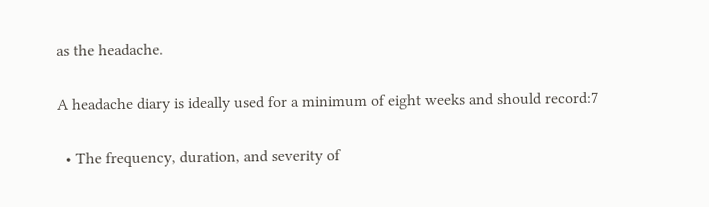as the headache.

A headache diary is ideally used for a minimum of eight weeks and should record:7

  • The frequency, duration, and severity of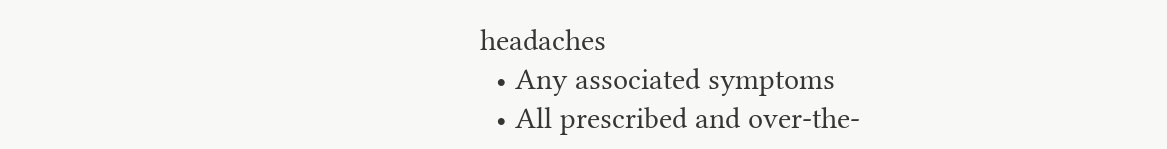headaches
  • Any associated symptoms
  • All prescribed and over-the-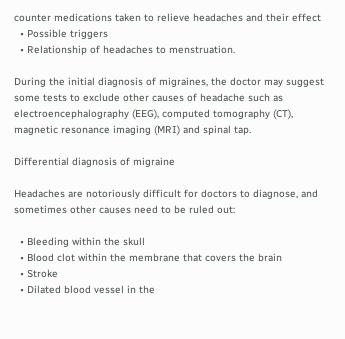counter medications taken to relieve headaches and their effect
  • Possible triggers
  • Relationship of headaches to menstruation.

During the initial diagnosis of migraines, the doctor may suggest some tests to exclude other causes of headache such as electroencephalography (EEG), computed tomography (CT), magnetic resonance imaging (MRI) and spinal tap.

Differential diagnosis of migraine

Headaches are notoriously difficult for doctors to diagnose, and sometimes other causes need to be ruled out:

  • Bleeding within the skull
  • Blood clot within the membrane that covers the brain
  • Stroke
  • Dilated blood vessel in the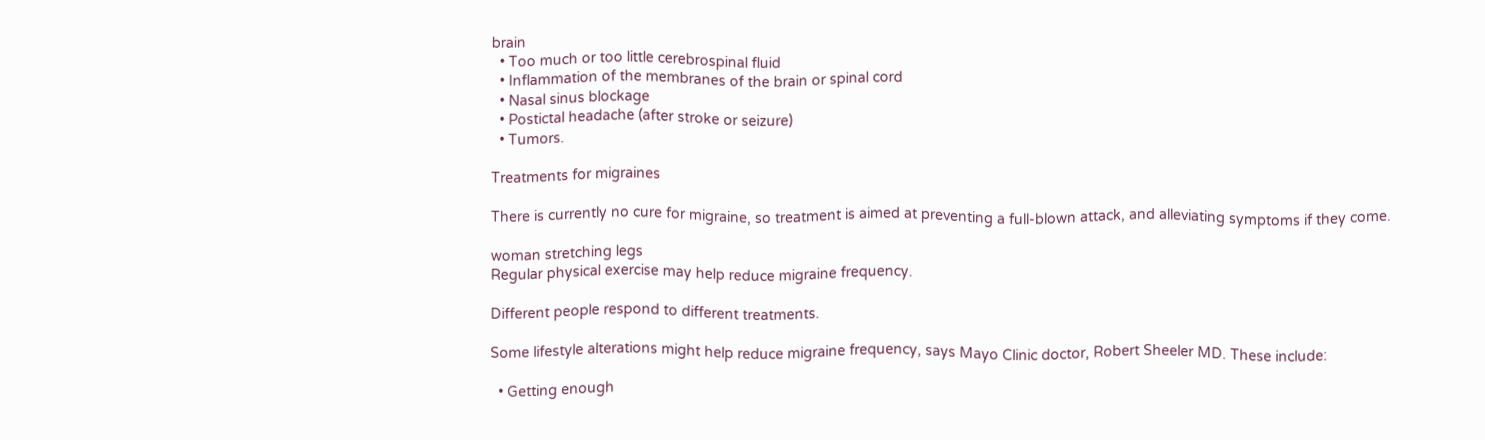brain
  • Too much or too little cerebrospinal fluid
  • Inflammation of the membranes of the brain or spinal cord
  • Nasal sinus blockage
  • Postictal headache (after stroke or seizure)
  • Tumors.

Treatments for migraines

There is currently no cure for migraine, so treatment is aimed at preventing a full-blown attack, and alleviating symptoms if they come.

woman stretching legs
Regular physical exercise may help reduce migraine frequency.

Different people respond to different treatments.

Some lifestyle alterations might help reduce migraine frequency, says Mayo Clinic doctor, Robert Sheeler MD. These include:

  • Getting enough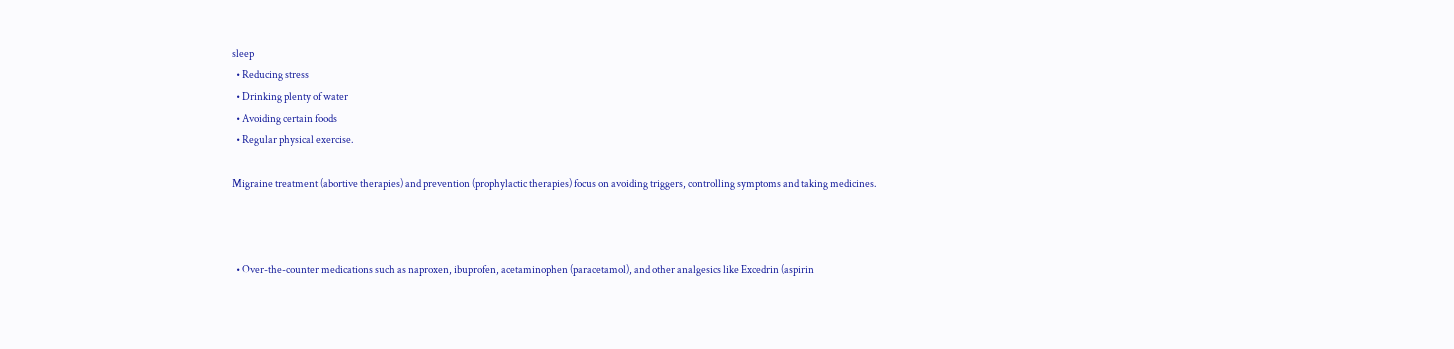sleep
  • Reducing stress
  • Drinking plenty of water
  • Avoiding certain foods
  • Regular physical exercise.

Migraine treatment (abortive therapies) and prevention (prophylactic therapies) focus on avoiding triggers, controlling symptoms and taking medicines.



  • Over-the-counter medications such as naproxen, ibuprofen, acetaminophen (paracetamol), and other analgesics like Excedrin (aspirin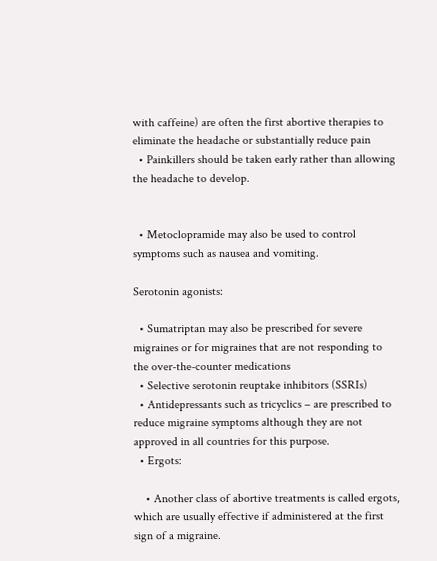with caffeine) are often the first abortive therapies to eliminate the headache or substantially reduce pain
  • Painkillers should be taken early rather than allowing the headache to develop.


  • Metoclopramide may also be used to control symptoms such as nausea and vomiting.

Serotonin agonists:

  • Sumatriptan may also be prescribed for severe migraines or for migraines that are not responding to the over-the-counter medications
  • Selective serotonin reuptake inhibitors (SSRIs)
  • Antidepressants such as tricyclics – are prescribed to reduce migraine symptoms although they are not approved in all countries for this purpose.
  • Ergots:

    • Another class of abortive treatments is called ergots, which are usually effective if administered at the first sign of a migraine.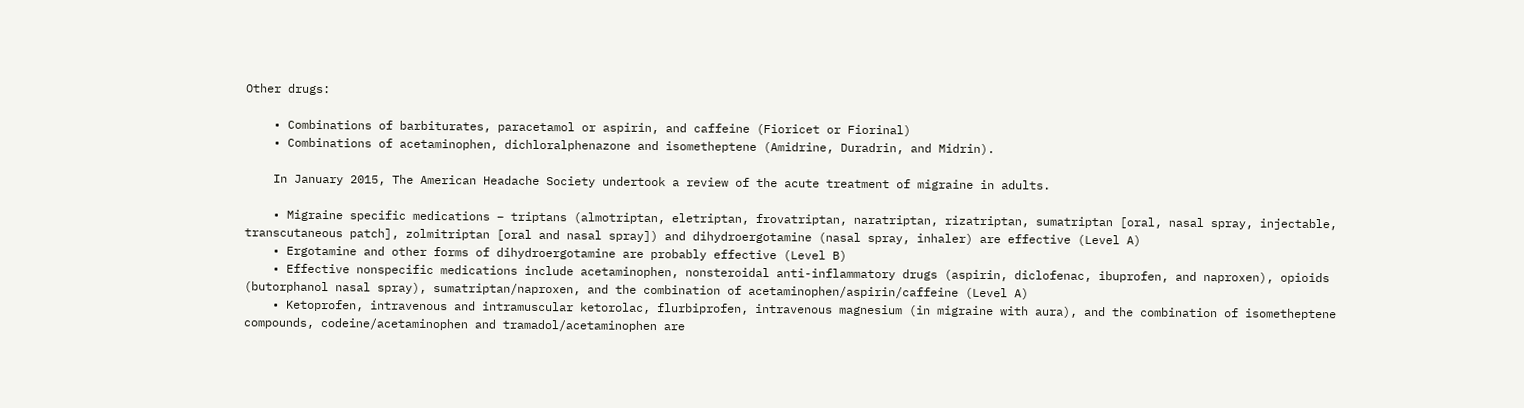Other drugs:

    • Combinations of barbiturates, paracetamol or aspirin, and caffeine (Fioricet or Fiorinal)
    • Combinations of acetaminophen, dichloralphenazone and isometheptene (Amidrine, Duradrin, and Midrin).

    In January 2015, The American Headache Society undertook a review of the acute treatment of migraine in adults.

    • Migraine specific medications – triptans (almotriptan, eletriptan, frovatriptan, naratriptan, rizatriptan, sumatriptan [oral, nasal spray, injectable, transcutaneous patch], zolmitriptan [oral and nasal spray]) and dihydroergotamine (nasal spray, inhaler) are effective (Level A)
    • Ergotamine and other forms of dihydroergotamine are probably effective (Level B)
    • Effective nonspecific medications include acetaminophen, nonsteroidal anti-inflammatory drugs (aspirin, diclofenac, ibuprofen, and naproxen), opioids (butorphanol nasal spray), sumatriptan/naproxen, and the combination of acetaminophen/aspirin/caffeine (Level A)
    • Ketoprofen, intravenous and intramuscular ketorolac, flurbiprofen, intravenous magnesium (in migraine with aura), and the combination of isometheptene compounds, codeine/acetaminophen and tramadol/acetaminophen are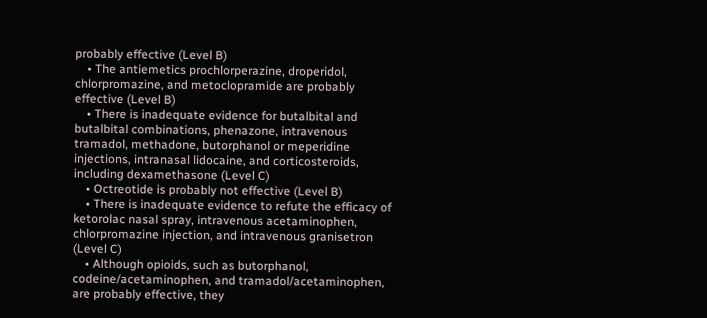probably effective (Level B)
    • The antiemetics prochlorperazine, droperidol, chlorpromazine, and metoclopramide are probably effective (Level B)
    • There is inadequate evidence for butalbital and butalbital combinations, phenazone, intravenous tramadol, methadone, butorphanol or meperidine injections, intranasal lidocaine, and corticosteroids, including dexamethasone (Level C)
    • Octreotide is probably not effective (Level B)
    • There is inadequate evidence to refute the efficacy of ketorolac nasal spray, intravenous acetaminophen, chlorpromazine injection, and intravenous granisetron (Level C)
    • Although opioids, such as butorphanol, codeine/acetaminophen, and tramadol/acetaminophen, are probably effective, they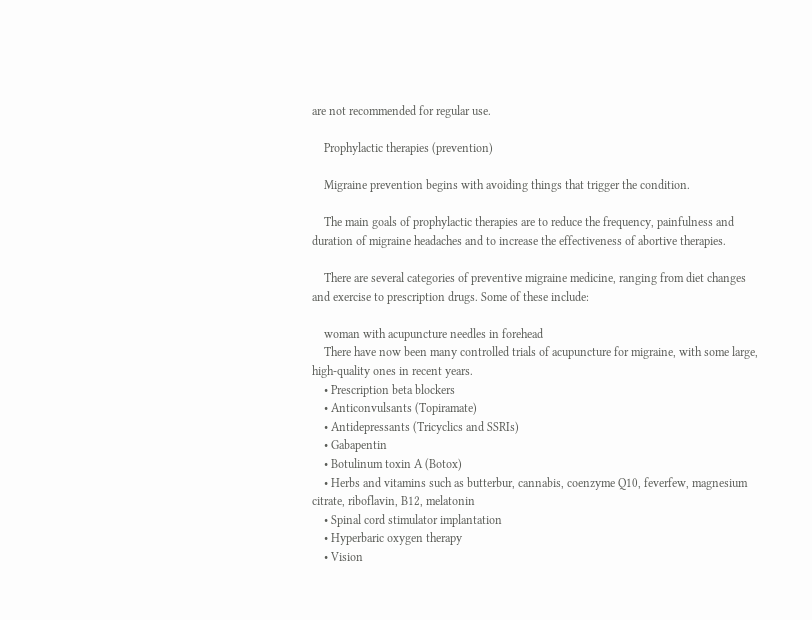are not recommended for regular use.

    Prophylactic therapies (prevention)

    Migraine prevention begins with avoiding things that trigger the condition.

    The main goals of prophylactic therapies are to reduce the frequency, painfulness and duration of migraine headaches and to increase the effectiveness of abortive therapies.

    There are several categories of preventive migraine medicine, ranging from diet changes and exercise to prescription drugs. Some of these include:

    woman with acupuncture needles in forehead
    There have now been many controlled trials of acupuncture for migraine, with some large, high-quality ones in recent years.
    • Prescription beta blockers
    • Anticonvulsants (Topiramate)
    • Antidepressants (Tricyclics and SSRIs)
    • Gabapentin
    • Botulinum toxin A (Botox)
    • Herbs and vitamins such as butterbur, cannabis, coenzyme Q10, feverfew, magnesium citrate, riboflavin, B12, melatonin
    • Spinal cord stimulator implantation
    • Hyperbaric oxygen therapy
    • Vision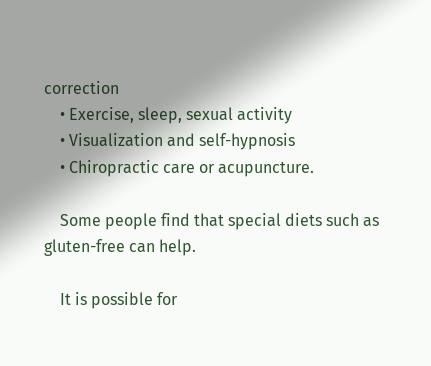correction
    • Exercise, sleep, sexual activity
    • Visualization and self-hypnosis
    • Chiropractic care or acupuncture.

    Some people find that special diets such as gluten-free can help.

    It is possible for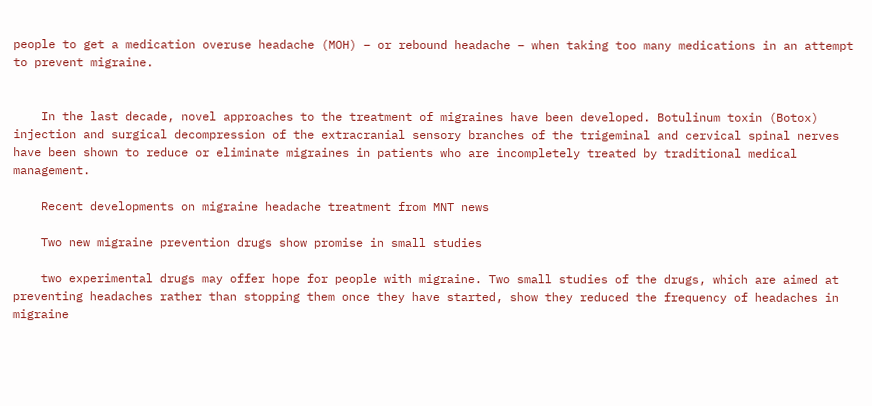people to get a medication overuse headache (MOH) – or rebound headache – when taking too many medications in an attempt to prevent migraine.


    In the last decade, novel approaches to the treatment of migraines have been developed. Botulinum toxin (Botox) injection and surgical decompression of the extracranial sensory branches of the trigeminal and cervical spinal nerves have been shown to reduce or eliminate migraines in patients who are incompletely treated by traditional medical management.

    Recent developments on migraine headache treatment from MNT news

    Two new migraine prevention drugs show promise in small studies

    two experimental drugs may offer hope for people with migraine. Two small studies of the drugs, which are aimed at preventing headaches rather than stopping them once they have started, show they reduced the frequency of headaches in migraine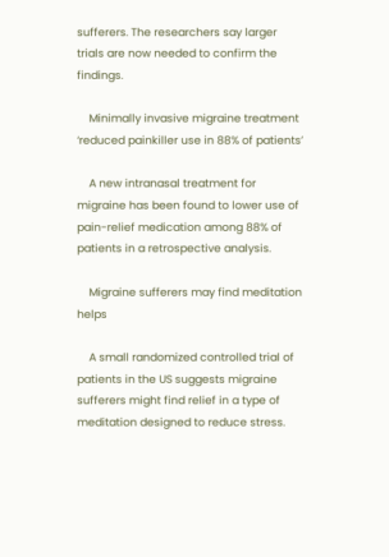sufferers. The researchers say larger trials are now needed to confirm the findings.

    Minimally invasive migraine treatment ‘reduced painkiller use in 88% of patients’

    A new intranasal treatment for migraine has been found to lower use of pain-relief medication among 88% of patients in a retrospective analysis.

    Migraine sufferers may find meditation helps

    A small randomized controlled trial of patients in the US suggests migraine sufferers might find relief in a type of meditation designed to reduce stress.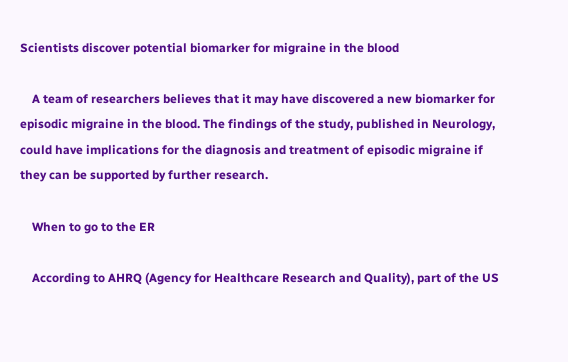Scientists discover potential biomarker for migraine in the blood

    A team of researchers believes that it may have discovered a new biomarker for episodic migraine in the blood. The findings of the study, published in Neurology, could have implications for the diagnosis and treatment of episodic migraine if they can be supported by further research.

    When to go to the ER

    According to AHRQ (Agency for Healthcare Research and Quality), part of the US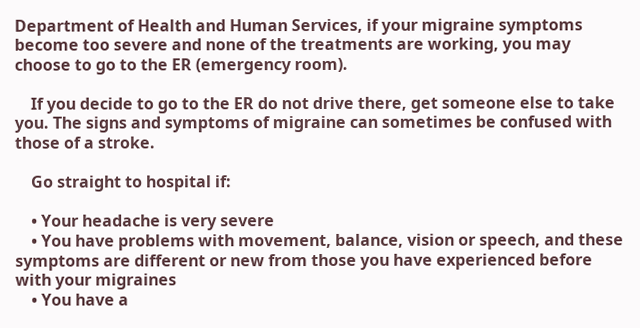Department of Health and Human Services, if your migraine symptoms become too severe and none of the treatments are working, you may choose to go to the ER (emergency room).

    If you decide to go to the ER do not drive there, get someone else to take you. The signs and symptoms of migraine can sometimes be confused with those of a stroke.

    Go straight to hospital if:

    • Your headache is very severe
    • You have problems with movement, balance, vision or speech, and these symptoms are different or new from those you have experienced before with your migraines
    • You have a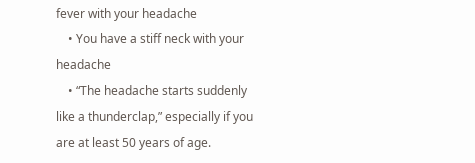fever with your headache
    • You have a stiff neck with your headache
    • “The headache starts suddenly like a thunderclap,” especially if you are at least 50 years of age.